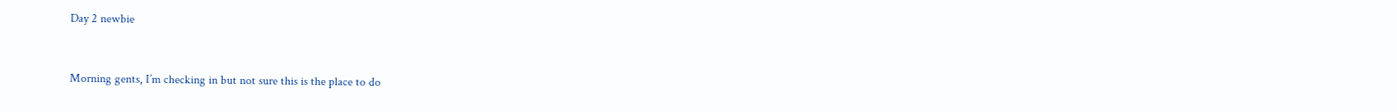Day 2 newbie


Morning gents, I’m checking in but not sure this is the place to do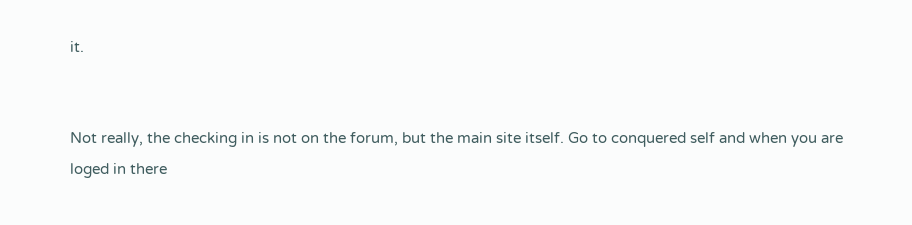it.


Not really, the checking in is not on the forum, but the main site itself. Go to conquered self and when you are loged in there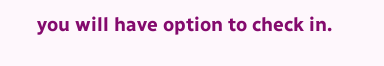you will have option to check in.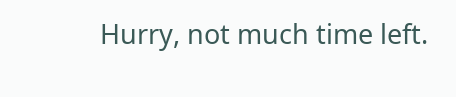Hurry, not much time left.